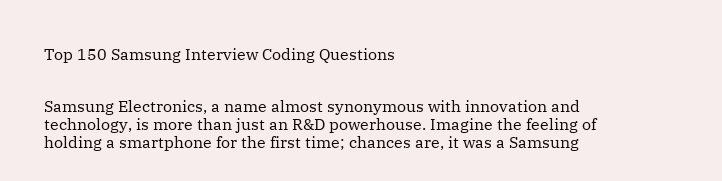Top 150 Samsung Interview Coding Questions


Samsung Electronics, a name almost synonymous with innovation and technology, is more than just an R&D powerhouse. Imagine the feeling of holding a smartphone for the first time; chances are, it was a Samsung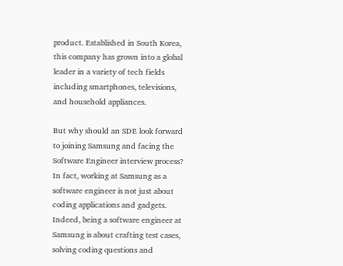product. Established in South Korea, this company has grown into a global leader in a variety of tech fields including smartphones, televisions, and household appliances.

But why should an SDE look forward to joining Samsung and facing the Software Engineer interview process? In fact, working at Samsung as a software engineer is not just about coding applications and gadgets. Indeed, being a software engineer at Samsung is about crafting test cases, solving coding questions and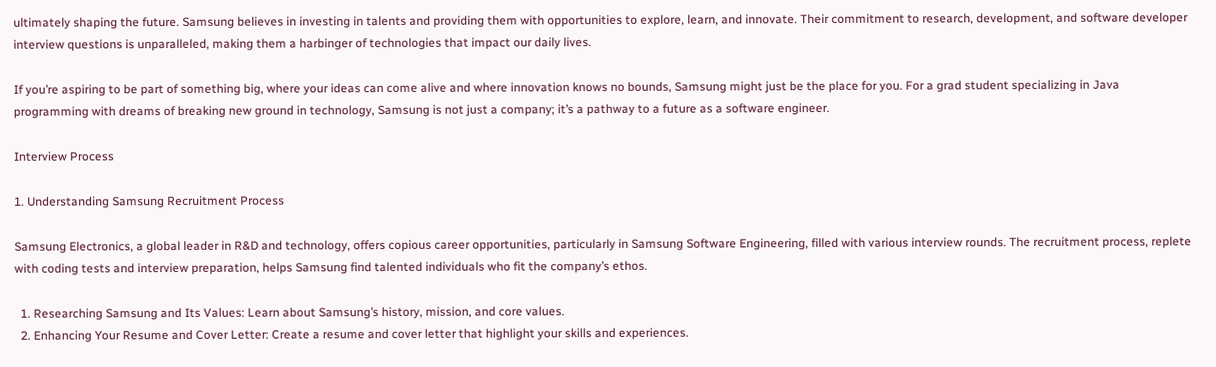ultimately shaping the future. Samsung believes in investing in talents and providing them with opportunities to explore, learn, and innovate. Their commitment to research, development, and software developer interview questions is unparalleled, making them a harbinger of technologies that impact our daily lives.

If you’re aspiring to be part of something big, where your ideas can come alive and where innovation knows no bounds, Samsung might just be the place for you. For a grad student specializing in Java programming with dreams of breaking new ground in technology, Samsung is not just a company; it’s a pathway to a future as a software engineer.

Interview Process

1. Understanding Samsung Recruitment Process

Samsung Electronics, a global leader in R&D and technology, offers copious career opportunities, particularly in Samsung Software Engineering, filled with various interview rounds. The recruitment process, replete with coding tests and interview preparation, helps Samsung find talented individuals who fit the company’s ethos.

  1. Researching Samsung and Its Values: Learn about Samsung’s history, mission, and core values.
  2. Enhancing Your Resume and Cover Letter: Create a resume and cover letter that highlight your skills and experiences.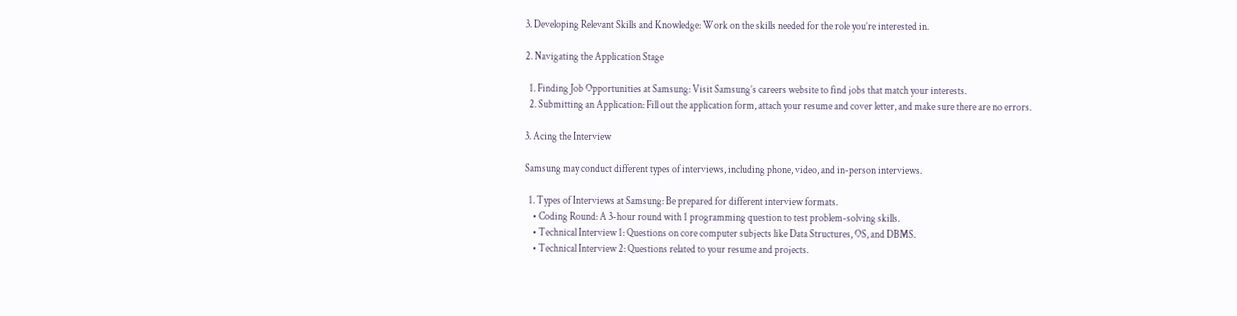3. Developing Relevant Skills and Knowledge: Work on the skills needed for the role you’re interested in.

2. Navigating the Application Stage

  1. Finding Job Opportunities at Samsung: Visit Samsung’s careers website to find jobs that match your interests.
  2. Submitting an Application: Fill out the application form, attach your resume and cover letter, and make sure there are no errors.

3. Acing the Interview

Samsung may conduct different types of interviews, including phone, video, and in-person interviews.

  1. Types of Interviews at Samsung: Be prepared for different interview formats.
    • Coding Round: A 3-hour round with 1 programming question to test problem-solving skills.
    • Technical Interview 1: Questions on core computer subjects like Data Structures, OS, and DBMS.
    • Technical Interview 2: Questions related to your resume and projects.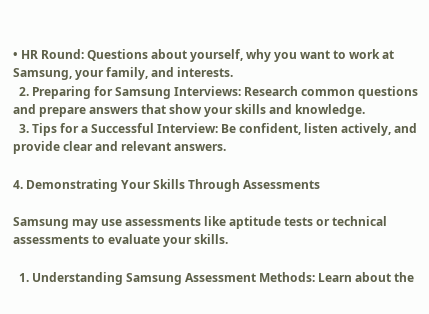• HR Round: Questions about yourself, why you want to work at Samsung, your family, and interests.
  2. Preparing for Samsung Interviews: Research common questions and prepare answers that show your skills and knowledge.
  3. Tips for a Successful Interview: Be confident, listen actively, and provide clear and relevant answers.

4. Demonstrating Your Skills Through Assessments

Samsung may use assessments like aptitude tests or technical assessments to evaluate your skills.

  1. Understanding Samsung Assessment Methods: Learn about the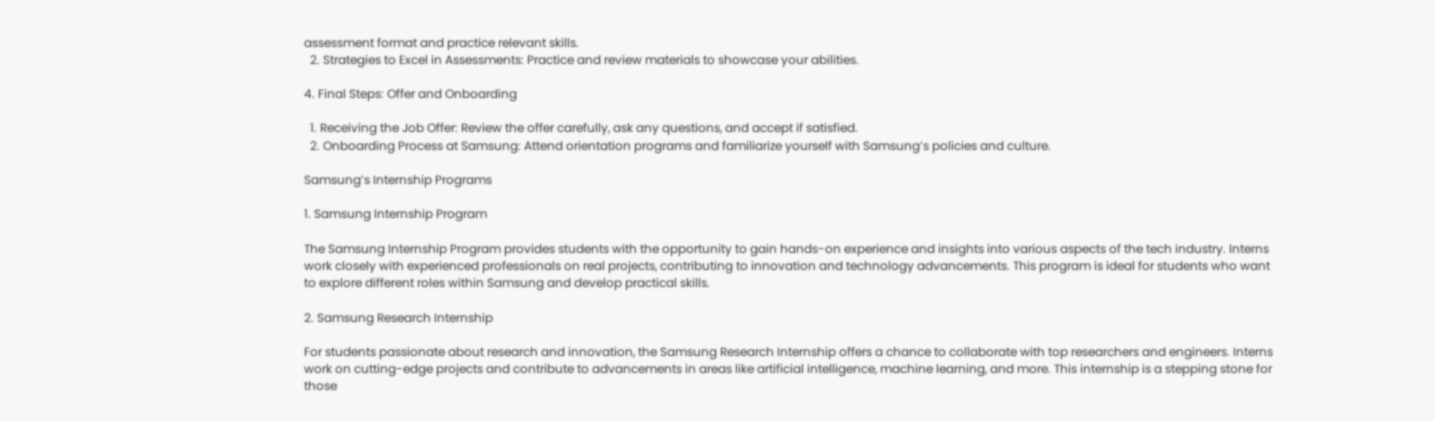assessment format and practice relevant skills.
  2. Strategies to Excel in Assessments: Practice and review materials to showcase your abilities.

4. Final Steps: Offer and Onboarding

  1. Receiving the Job Offer: Review the offer carefully, ask any questions, and accept if satisfied.
  2. Onboarding Process at Samsung: Attend orientation programs and familiarize yourself with Samsung’s policies and culture.

Samsung’s Internship Programs

1. Samsung Internship Program

The Samsung Internship Program provides students with the opportunity to gain hands-on experience and insights into various aspects of the tech industry. Interns work closely with experienced professionals on real projects, contributing to innovation and technology advancements. This program is ideal for students who want to explore different roles within Samsung and develop practical skills.

2. Samsung Research Internship

For students passionate about research and innovation, the Samsung Research Internship offers a chance to collaborate with top researchers and engineers. Interns work on cutting-edge projects and contribute to advancements in areas like artificial intelligence, machine learning, and more. This internship is a stepping stone for those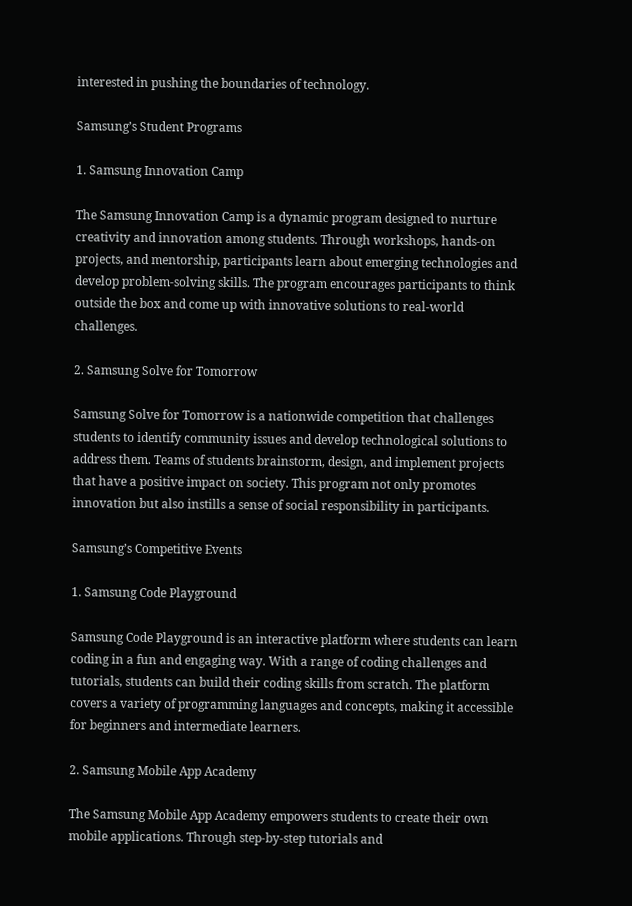interested in pushing the boundaries of technology.

Samsung’s Student Programs

1. Samsung Innovation Camp

The Samsung Innovation Camp is a dynamic program designed to nurture creativity and innovation among students. Through workshops, hands-on projects, and mentorship, participants learn about emerging technologies and develop problem-solving skills. The program encourages participants to think outside the box and come up with innovative solutions to real-world challenges.

2. Samsung Solve for Tomorrow

Samsung Solve for Tomorrow is a nationwide competition that challenges students to identify community issues and develop technological solutions to address them. Teams of students brainstorm, design, and implement projects that have a positive impact on society. This program not only promotes innovation but also instills a sense of social responsibility in participants.

Samsung’s Competitive Events

1. Samsung Code Playground

Samsung Code Playground is an interactive platform where students can learn coding in a fun and engaging way. With a range of coding challenges and tutorials, students can build their coding skills from scratch. The platform covers a variety of programming languages and concepts, making it accessible for beginners and intermediate learners.

2. Samsung Mobile App Academy

The Samsung Mobile App Academy empowers students to create their own mobile applications. Through step-by-step tutorials and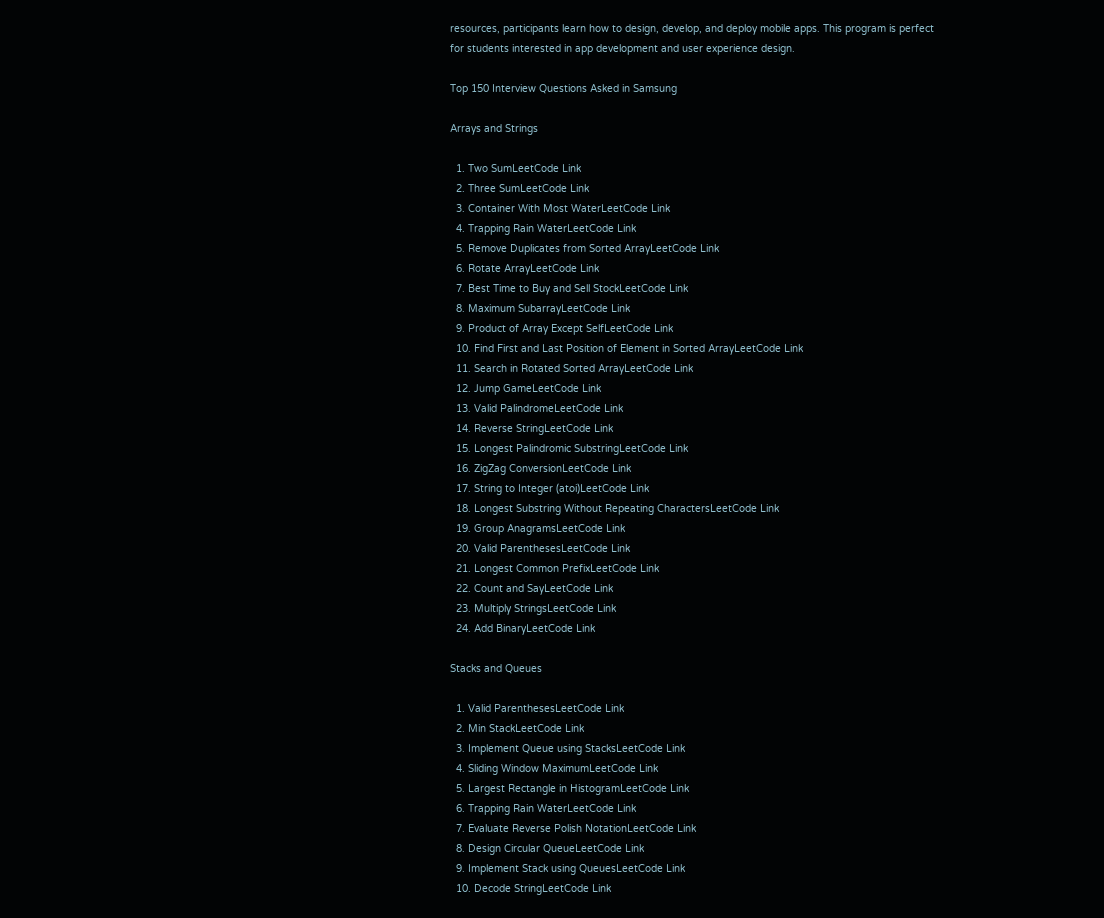resources, participants learn how to design, develop, and deploy mobile apps. This program is perfect for students interested in app development and user experience design.

Top 150 Interview Questions Asked in Samsung

Arrays and Strings

  1. Two SumLeetCode Link
  2. Three SumLeetCode Link
  3. Container With Most WaterLeetCode Link
  4. Trapping Rain WaterLeetCode Link
  5. Remove Duplicates from Sorted ArrayLeetCode Link
  6. Rotate ArrayLeetCode Link
  7. Best Time to Buy and Sell StockLeetCode Link
  8. Maximum SubarrayLeetCode Link
  9. Product of Array Except SelfLeetCode Link
  10. Find First and Last Position of Element in Sorted ArrayLeetCode Link
  11. Search in Rotated Sorted ArrayLeetCode Link
  12. Jump GameLeetCode Link
  13. Valid PalindromeLeetCode Link
  14. Reverse StringLeetCode Link
  15. Longest Palindromic SubstringLeetCode Link
  16. ZigZag ConversionLeetCode Link
  17. String to Integer (atoi)LeetCode Link
  18. Longest Substring Without Repeating CharactersLeetCode Link
  19. Group AnagramsLeetCode Link
  20. Valid ParenthesesLeetCode Link
  21. Longest Common PrefixLeetCode Link
  22. Count and SayLeetCode Link
  23. Multiply StringsLeetCode Link
  24. Add BinaryLeetCode Link

Stacks and Queues

  1. Valid ParenthesesLeetCode Link
  2. Min StackLeetCode Link
  3. Implement Queue using StacksLeetCode Link
  4. Sliding Window MaximumLeetCode Link
  5. Largest Rectangle in HistogramLeetCode Link
  6. Trapping Rain WaterLeetCode Link
  7. Evaluate Reverse Polish NotationLeetCode Link
  8. Design Circular QueueLeetCode Link
  9. Implement Stack using QueuesLeetCode Link
  10. Decode StringLeetCode Link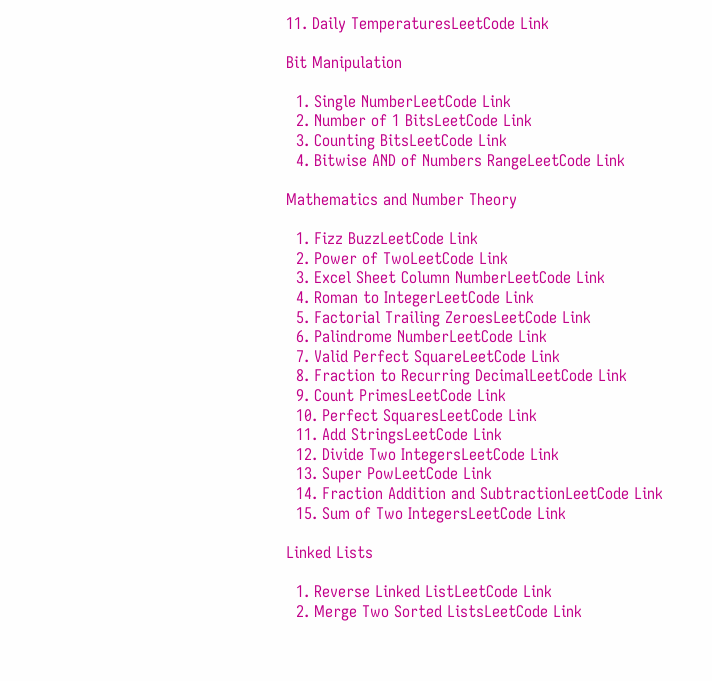11. Daily TemperaturesLeetCode Link

Bit Manipulation

  1. Single NumberLeetCode Link
  2. Number of 1 BitsLeetCode Link
  3. Counting BitsLeetCode Link
  4. Bitwise AND of Numbers RangeLeetCode Link

Mathematics and Number Theory

  1. Fizz BuzzLeetCode Link
  2. Power of TwoLeetCode Link
  3. Excel Sheet Column NumberLeetCode Link
  4. Roman to IntegerLeetCode Link
  5. Factorial Trailing ZeroesLeetCode Link
  6. Palindrome NumberLeetCode Link
  7. Valid Perfect SquareLeetCode Link
  8. Fraction to Recurring DecimalLeetCode Link
  9. Count PrimesLeetCode Link
  10. Perfect SquaresLeetCode Link
  11. Add StringsLeetCode Link
  12. Divide Two IntegersLeetCode Link
  13. Super PowLeetCode Link
  14. Fraction Addition and SubtractionLeetCode Link
  15. Sum of Two IntegersLeetCode Link

Linked Lists

  1. Reverse Linked ListLeetCode Link
  2. Merge Two Sorted ListsLeetCode Link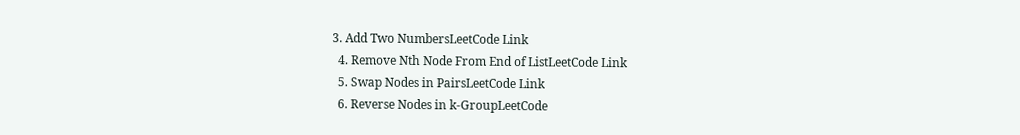3. Add Two NumbersLeetCode Link
  4. Remove Nth Node From End of ListLeetCode Link
  5. Swap Nodes in PairsLeetCode Link
  6. Reverse Nodes in k-GroupLeetCode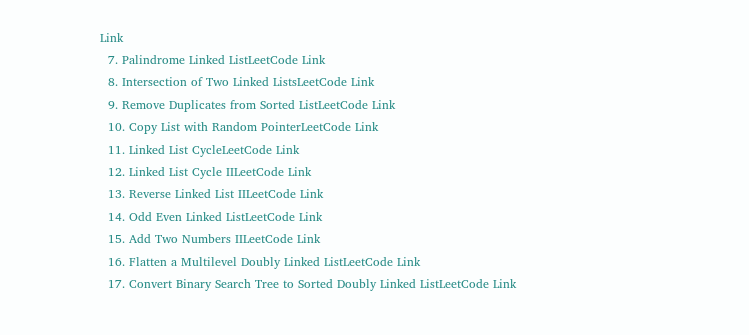Link
  7. Palindrome Linked ListLeetCode Link
  8. Intersection of Two Linked ListsLeetCode Link
  9. Remove Duplicates from Sorted ListLeetCode Link
  10. Copy List with Random PointerLeetCode Link
  11. Linked List CycleLeetCode Link
  12. Linked List Cycle IILeetCode Link
  13. Reverse Linked List IILeetCode Link
  14. Odd Even Linked ListLeetCode Link
  15. Add Two Numbers IILeetCode Link
  16. Flatten a Multilevel Doubly Linked ListLeetCode Link
  17. Convert Binary Search Tree to Sorted Doubly Linked ListLeetCode Link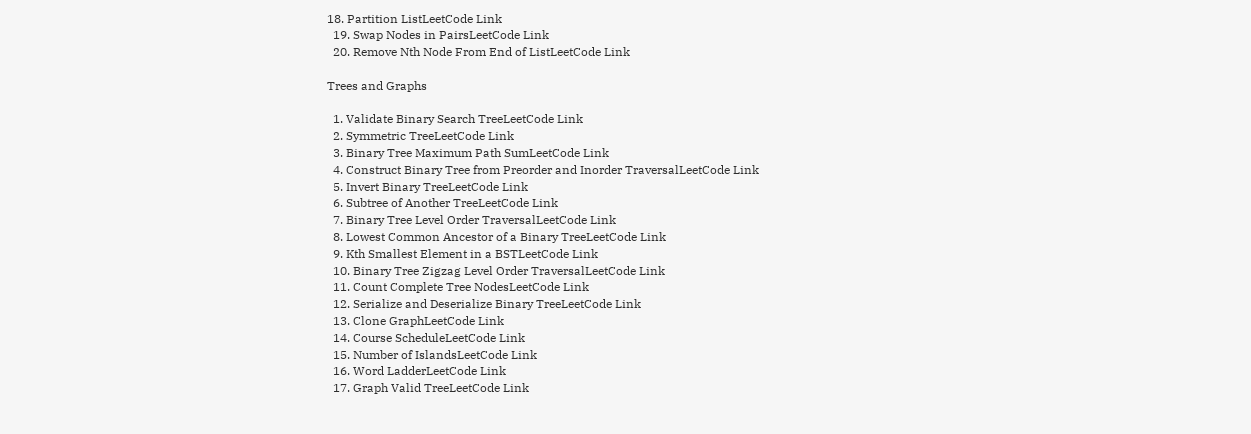18. Partition ListLeetCode Link
  19. Swap Nodes in PairsLeetCode Link
  20. Remove Nth Node From End of ListLeetCode Link

Trees and Graphs

  1. Validate Binary Search TreeLeetCode Link
  2. Symmetric TreeLeetCode Link
  3. Binary Tree Maximum Path SumLeetCode Link
  4. Construct Binary Tree from Preorder and Inorder TraversalLeetCode Link
  5. Invert Binary TreeLeetCode Link
  6. Subtree of Another TreeLeetCode Link
  7. Binary Tree Level Order TraversalLeetCode Link
  8. Lowest Common Ancestor of a Binary TreeLeetCode Link
  9. Kth Smallest Element in a BSTLeetCode Link
  10. Binary Tree Zigzag Level Order TraversalLeetCode Link
  11. Count Complete Tree NodesLeetCode Link
  12. Serialize and Deserialize Binary TreeLeetCode Link
  13. Clone GraphLeetCode Link
  14. Course ScheduleLeetCode Link
  15. Number of IslandsLeetCode Link
  16. Word LadderLeetCode Link
  17. Graph Valid TreeLeetCode Link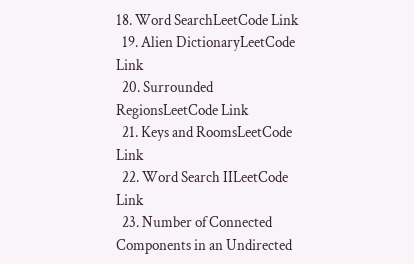18. Word SearchLeetCode Link
  19. Alien DictionaryLeetCode Link
  20. Surrounded RegionsLeetCode Link
  21. Keys and RoomsLeetCode Link
  22. Word Search IILeetCode Link
  23. Number of Connected Components in an Undirected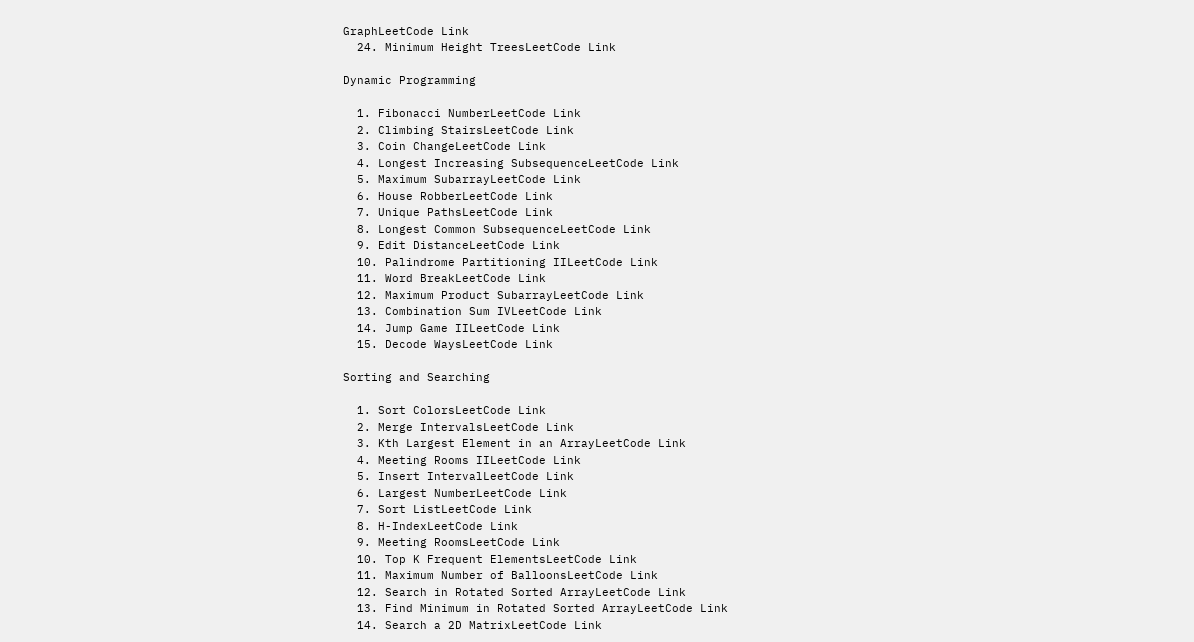GraphLeetCode Link
  24. Minimum Height TreesLeetCode Link

Dynamic Programming

  1. Fibonacci NumberLeetCode Link
  2. Climbing StairsLeetCode Link
  3. Coin ChangeLeetCode Link
  4. Longest Increasing SubsequenceLeetCode Link
  5. Maximum SubarrayLeetCode Link
  6. House RobberLeetCode Link
  7. Unique PathsLeetCode Link
  8. Longest Common SubsequenceLeetCode Link
  9. Edit DistanceLeetCode Link
  10. Palindrome Partitioning IILeetCode Link
  11. Word BreakLeetCode Link
  12. Maximum Product SubarrayLeetCode Link
  13. Combination Sum IVLeetCode Link
  14. Jump Game IILeetCode Link
  15. Decode WaysLeetCode Link

Sorting and Searching

  1. Sort ColorsLeetCode Link
  2. Merge IntervalsLeetCode Link
  3. Kth Largest Element in an ArrayLeetCode Link
  4. Meeting Rooms IILeetCode Link
  5. Insert IntervalLeetCode Link
  6. Largest NumberLeetCode Link
  7. Sort ListLeetCode Link
  8. H-IndexLeetCode Link
  9. Meeting RoomsLeetCode Link
  10. Top K Frequent ElementsLeetCode Link
  11. Maximum Number of BalloonsLeetCode Link
  12. Search in Rotated Sorted ArrayLeetCode Link
  13. Find Minimum in Rotated Sorted ArrayLeetCode Link
  14. Search a 2D MatrixLeetCode Link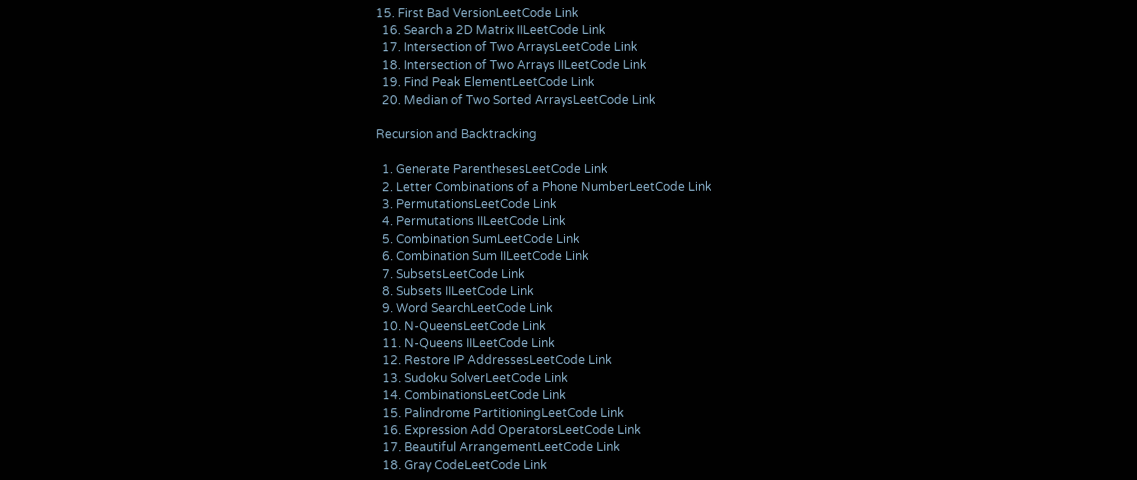15. First Bad VersionLeetCode Link
  16. Search a 2D Matrix IILeetCode Link
  17. Intersection of Two ArraysLeetCode Link
  18. Intersection of Two Arrays IILeetCode Link
  19. Find Peak ElementLeetCode Link
  20. Median of Two Sorted ArraysLeetCode Link

Recursion and Backtracking

  1. Generate ParenthesesLeetCode Link
  2. Letter Combinations of a Phone NumberLeetCode Link
  3. PermutationsLeetCode Link
  4. Permutations IILeetCode Link
  5. Combination SumLeetCode Link
  6. Combination Sum IILeetCode Link
  7. SubsetsLeetCode Link
  8. Subsets IILeetCode Link
  9. Word SearchLeetCode Link
  10. N-QueensLeetCode Link
  11. N-Queens IILeetCode Link
  12. Restore IP AddressesLeetCode Link
  13. Sudoku SolverLeetCode Link
  14. CombinationsLeetCode Link
  15. Palindrome PartitioningLeetCode Link
  16. Expression Add OperatorsLeetCode Link
  17. Beautiful ArrangementLeetCode Link
  18. Gray CodeLeetCode Link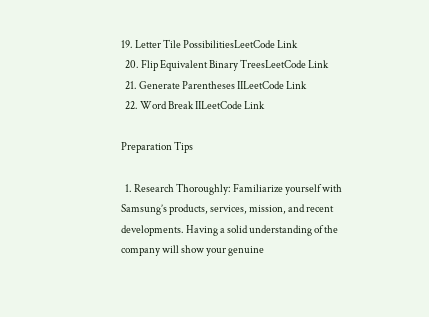19. Letter Tile PossibilitiesLeetCode Link
  20. Flip Equivalent Binary TreesLeetCode Link
  21. Generate Parentheses IILeetCode Link
  22. Word Break IILeetCode Link

Preparation Tips

  1. Research Thoroughly: Familiarize yourself with Samsung’s products, services, mission, and recent developments. Having a solid understanding of the company will show your genuine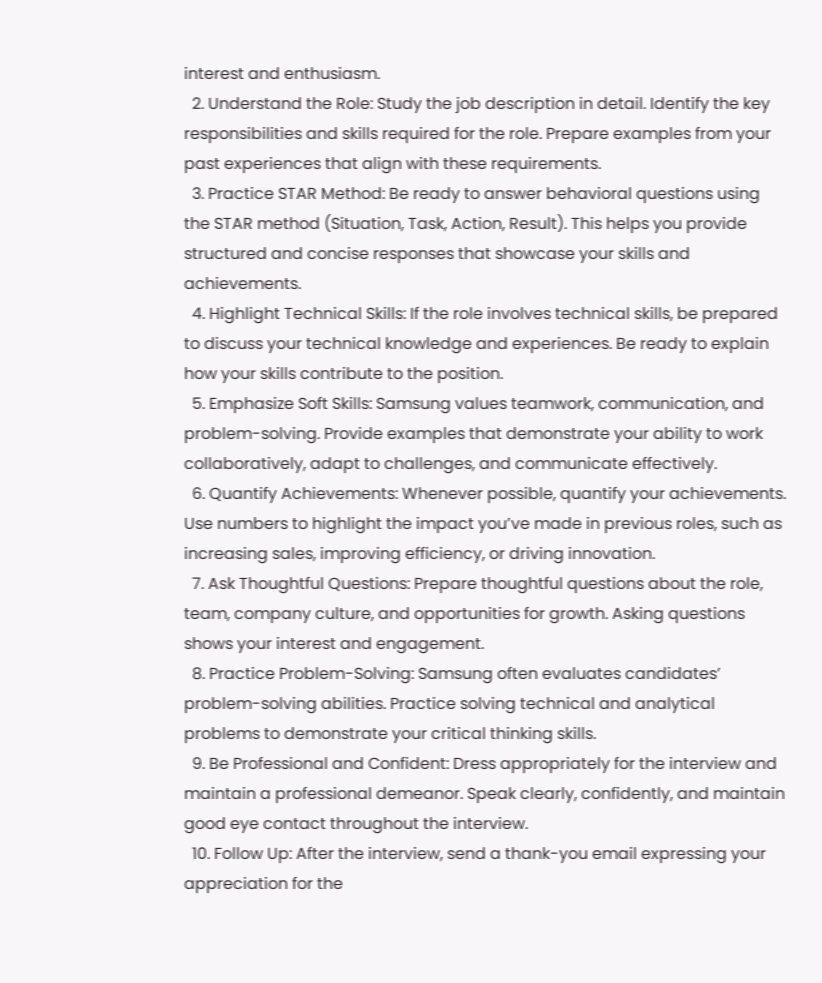interest and enthusiasm.
  2. Understand the Role: Study the job description in detail. Identify the key responsibilities and skills required for the role. Prepare examples from your past experiences that align with these requirements.
  3. Practice STAR Method: Be ready to answer behavioral questions using the STAR method (Situation, Task, Action, Result). This helps you provide structured and concise responses that showcase your skills and achievements.
  4. Highlight Technical Skills: If the role involves technical skills, be prepared to discuss your technical knowledge and experiences. Be ready to explain how your skills contribute to the position.
  5. Emphasize Soft Skills: Samsung values teamwork, communication, and problem-solving. Provide examples that demonstrate your ability to work collaboratively, adapt to challenges, and communicate effectively.
  6. Quantify Achievements: Whenever possible, quantify your achievements. Use numbers to highlight the impact you’ve made in previous roles, such as increasing sales, improving efficiency, or driving innovation.
  7. Ask Thoughtful Questions: Prepare thoughtful questions about the role, team, company culture, and opportunities for growth. Asking questions shows your interest and engagement.
  8. Practice Problem-Solving: Samsung often evaluates candidates’ problem-solving abilities. Practice solving technical and analytical problems to demonstrate your critical thinking skills.
  9. Be Professional and Confident: Dress appropriately for the interview and maintain a professional demeanor. Speak clearly, confidently, and maintain good eye contact throughout the interview.
  10. Follow Up: After the interview, send a thank-you email expressing your appreciation for the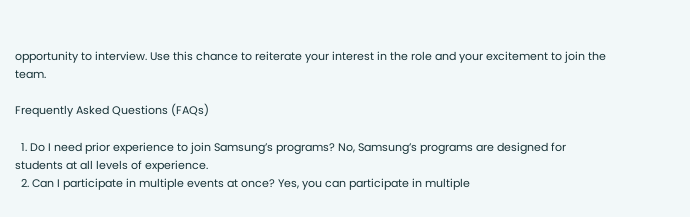opportunity to interview. Use this chance to reiterate your interest in the role and your excitement to join the team.

Frequently Asked Questions (FAQs)

  1. Do I need prior experience to join Samsung’s programs? No, Samsung’s programs are designed for students at all levels of experience.
  2. Can I participate in multiple events at once? Yes, you can participate in multiple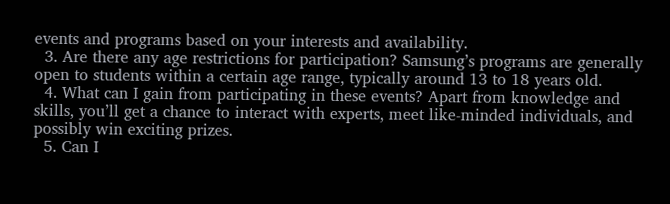events and programs based on your interests and availability.
  3. Are there any age restrictions for participation? Samsung’s programs are generally open to students within a certain age range, typically around 13 to 18 years old.
  4. What can I gain from participating in these events? Apart from knowledge and skills, you’ll get a chance to interact with experts, meet like-minded individuals, and possibly win exciting prizes.
  5. Can I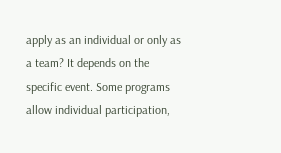apply as an individual or only as a team? It depends on the specific event. Some programs allow individual participation,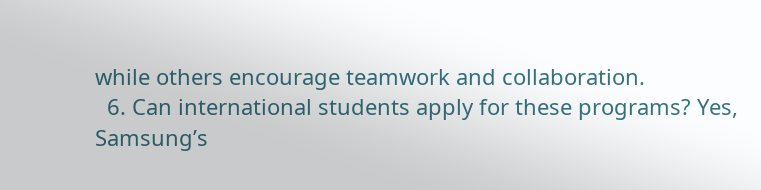while others encourage teamwork and collaboration.
  6. Can international students apply for these programs? Yes, Samsung’s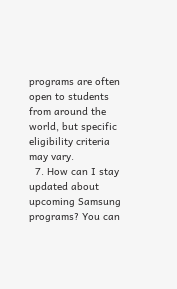programs are often open to students from around the world, but specific eligibility criteria may vary.
  7. How can I stay updated about upcoming Samsung programs? You can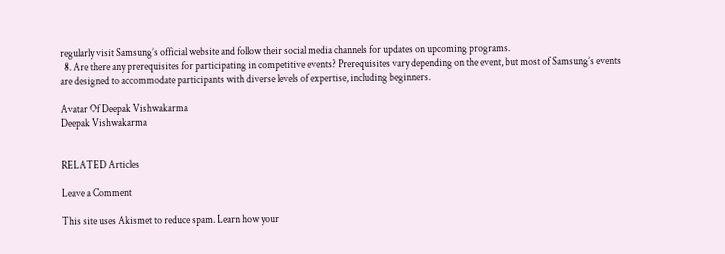regularly visit Samsung’s official website and follow their social media channels for updates on upcoming programs.
  8. Are there any prerequisites for participating in competitive events? Prerequisites vary depending on the event, but most of Samsung’s events are designed to accommodate participants with diverse levels of expertise, including beginners.

Avatar Of Deepak Vishwakarma
Deepak Vishwakarma


RELATED Articles

Leave a Comment

This site uses Akismet to reduce spam. Learn how your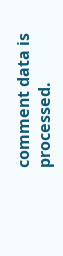comment data is processed.